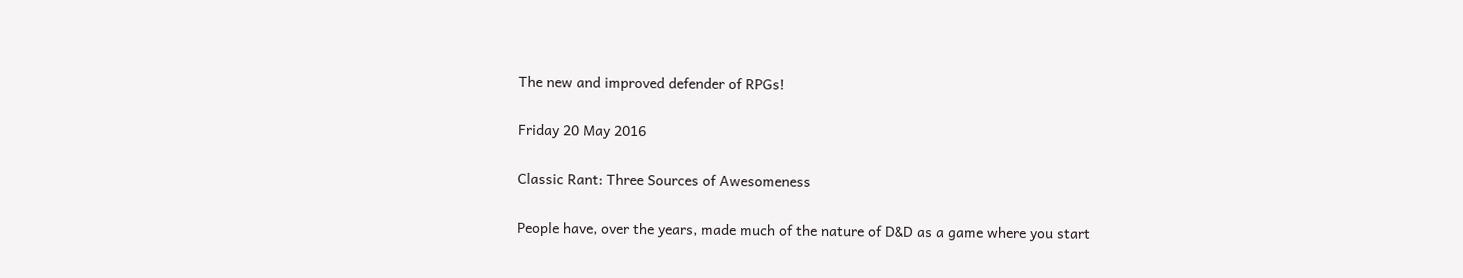The new and improved defender of RPGs!

Friday 20 May 2016

Classic Rant: Three Sources of Awesomeness

People have, over the years, made much of the nature of D&D as a game where you start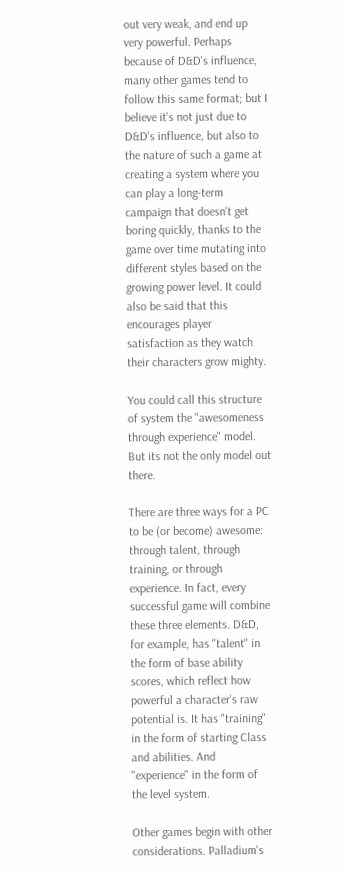out very weak, and end up very powerful. Perhaps because of D&D's influence, many other games tend to follow this same format; but I believe it's not just due to D&D's influence, but also to the nature of such a game at creating a system where you can play a long-term campaign that doesn't get boring quickly, thanks to the game over time mutating into different styles based on the growing power level. It could also be said that this encourages player satisfaction as they watch their characters grow mighty.

You could call this structure of system the "awesomeness through experience" model. But its not the only model out there.

There are three ways for a PC to be (or become) awesome: through talent, through training, or through experience. In fact, every successful game will combine these three elements. D&D, for example, has "talent" in the form of base ability scores, which reflect how powerful a character's raw potential is. It has "training" in the form of starting Class and abilities. And "experience" in the form of the level system.

Other games begin with other considerations. Palladium's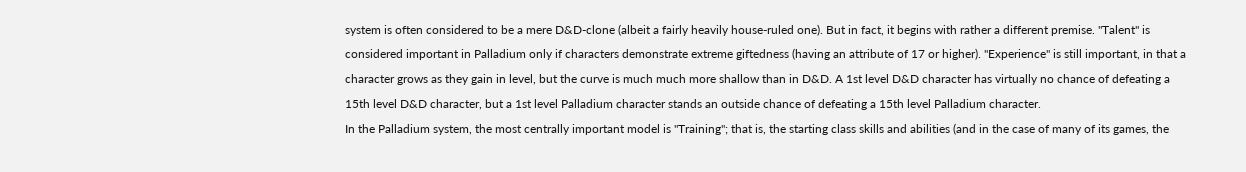system is often considered to be a mere D&D-clone (albeit a fairly heavily house-ruled one). But in fact, it begins with rather a different premise. "Talent" is considered important in Palladium only if characters demonstrate extreme giftedness (having an attribute of 17 or higher). "Experience" is still important, in that a character grows as they gain in level, but the curve is much much more shallow than in D&D. A 1st level D&D character has virtually no chance of defeating a 15th level D&D character, but a 1st level Palladium character stands an outside chance of defeating a 15th level Palladium character.
In the Palladium system, the most centrally important model is "Training"; that is, the starting class skills and abilities (and in the case of many of its games, the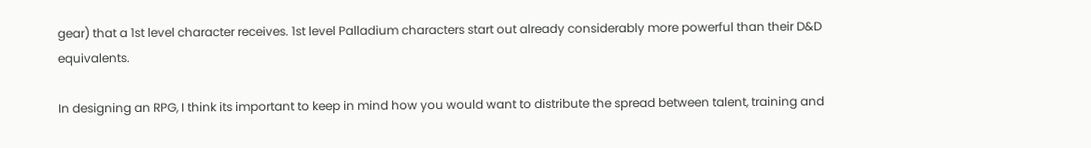gear) that a 1st level character receives. 1st level Palladium characters start out already considerably more powerful than their D&D equivalents.

In designing an RPG, I think its important to keep in mind how you would want to distribute the spread between talent, training and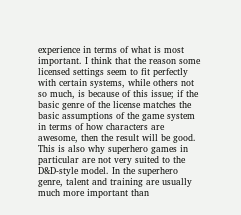experience in terms of what is most important. I think that the reason some licensed settings seem to fit perfectly with certain systems, while others not so much, is because of this issue; if the basic genre of the license matches the basic assumptions of the game system in terms of how characters are awesome, then the result will be good. This is also why superhero games in particular are not very suited to the D&D-style model. In the superhero genre, talent and training are usually much more important than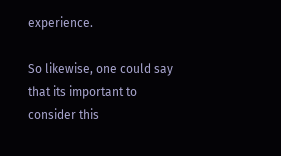experience.

So likewise, one could say that its important to consider this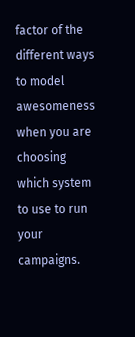factor of the different ways to model awesomeness when you are choosing which system to use to run your campaigns.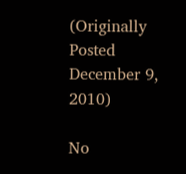(Originally Posted December 9, 2010)

No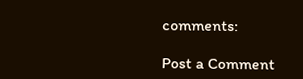comments:

Post a Comment